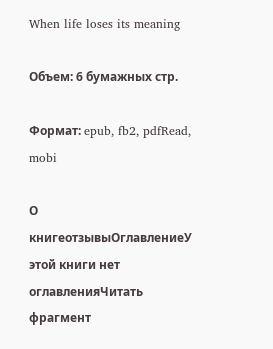When life loses its meaning

Объем: 6 бумажных стр.

Формат: epub, fb2, pdfRead, mobi

О книгеотзывыОглавлениеУ этой книги нет оглавленияЧитать фрагмент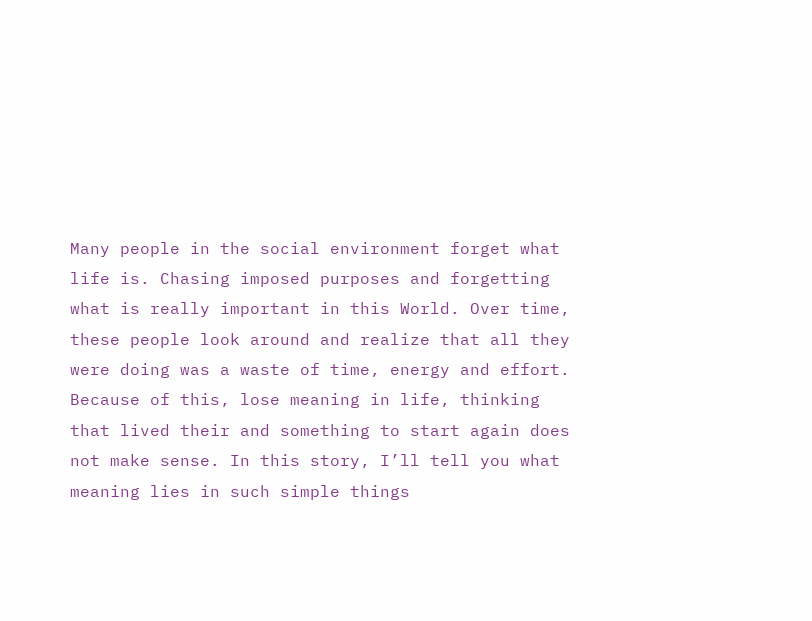Many people in the social environment forget what life is. Chasing imposed purposes and forgetting what is really important in this World. Over time, these people look around and realize that all they were doing was a waste of time, energy and effort. Because of this, lose meaning in life, thinking that lived their and something to start again does not make sense. In this story, I’ll tell you what meaning lies in such simple things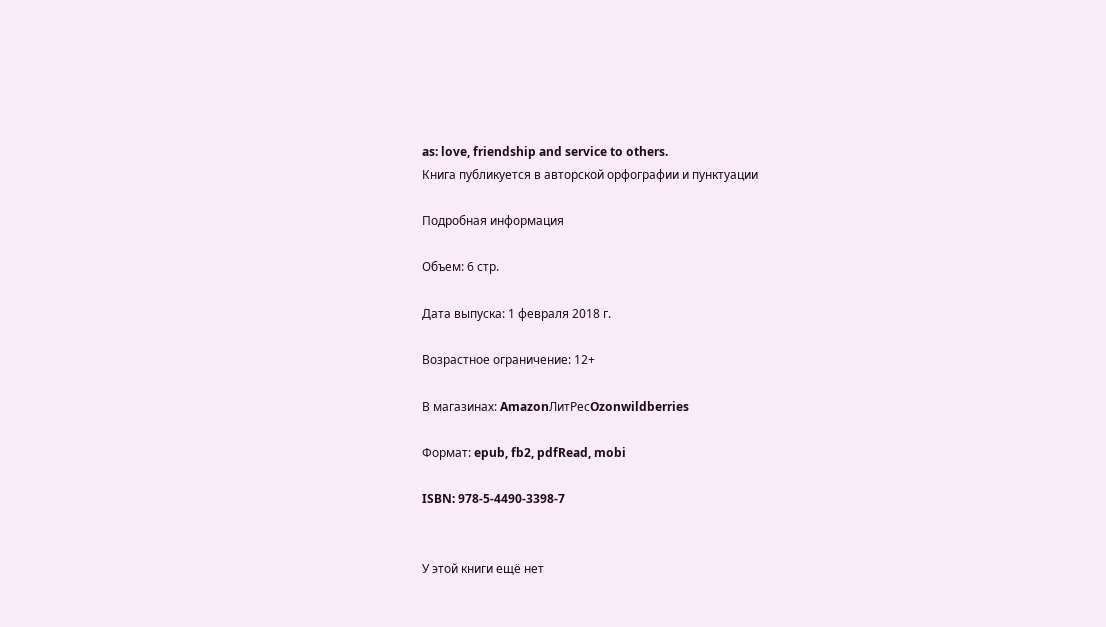as: love, friendship and service to others.
Книга публикуется в авторской орфографии и пунктуации

Подробная информация

Объем: 6 стр.

Дата выпуска: 1 февраля 2018 г.

Возрастное ограничение: 12+

В магазинах: AmazonЛитРесOzonwildberries

Формат: epub, fb2, pdfRead, mobi

ISBN: 978-5-4490-3398-7


У этой книги ещё нет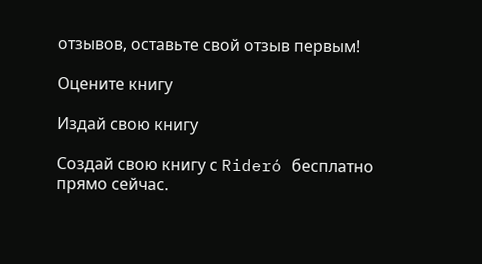отзывов, оставьте свой отзыв первым!

Оцените книгу

Издай свою книгу

Создай свою книгу с Rideró бесплатно прямо сейчас.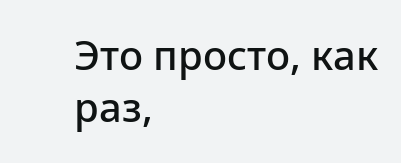Это просто, как раз,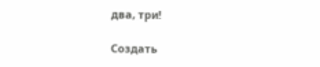два, три!

Создать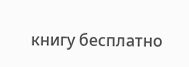книгу бесплатно